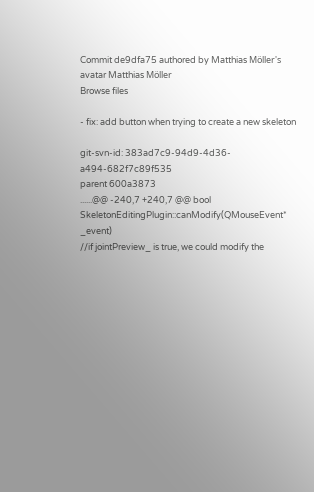Commit de9dfa75 authored by Matthias Möller's avatar Matthias Möller
Browse files

- fix: add button when trying to create a new skeleton

git-svn-id: 383ad7c9-94d9-4d36-a494-682f7c89f535
parent 600a3873
......@@ -240,7 +240,7 @@ bool SkeletonEditingPlugin::canModify(QMouseEvent* _event)
//if jointPreview_ is true, we could modify the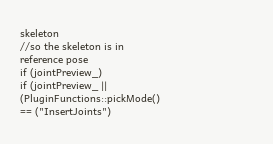skeleton
//so the skeleton is in reference pose
if (jointPreview_)
if (jointPreview_ || (PluginFunctions::pickMode() == ("InsertJoints")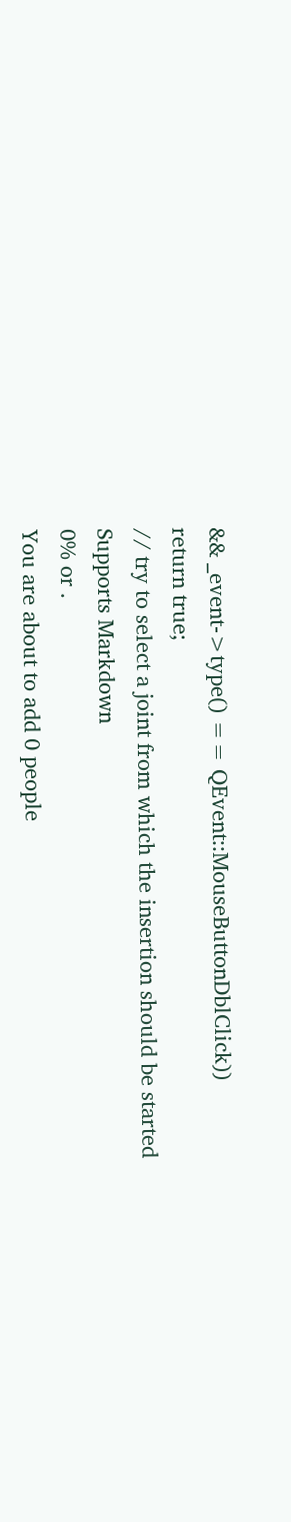&& _event->type() == QEvent::MouseButtonDblClick))
return true;
// try to select a joint from which the insertion should be started
Supports Markdown
0% or .
You are about to add 0 people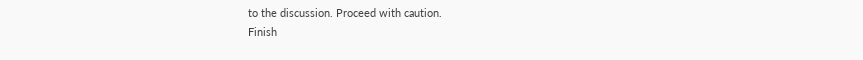to the discussion. Proceed with caution.
Finish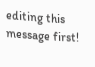editing this message first!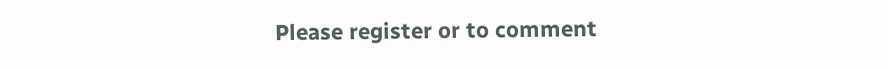Please register or to comment